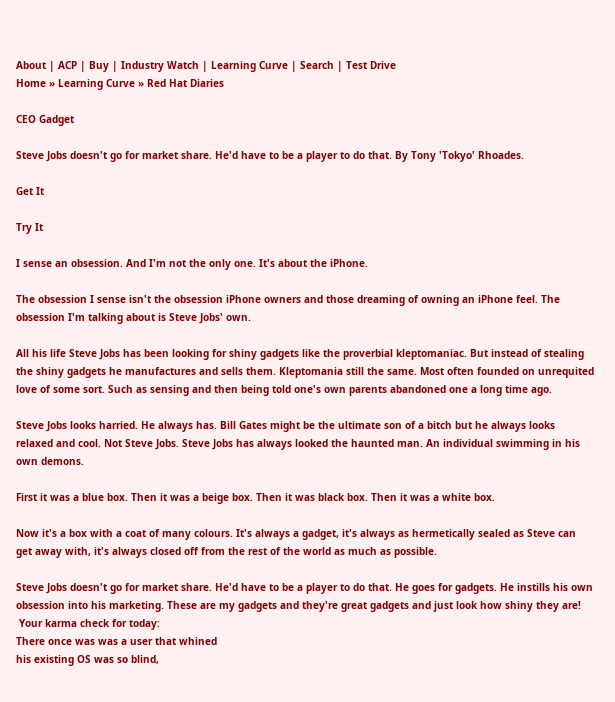About | ACP | Buy | Industry Watch | Learning Curve | Search | Test Drive
Home » Learning Curve » Red Hat Diaries

CEO Gadget

Steve Jobs doesn't go for market share. He'd have to be a player to do that. By Tony 'Tokyo' Rhoades.

Get It

Try It

I sense an obsession. And I'm not the only one. It's about the iPhone.

The obsession I sense isn't the obsession iPhone owners and those dreaming of owning an iPhone feel. The obsession I'm talking about is Steve Jobs' own.

All his life Steve Jobs has been looking for shiny gadgets like the proverbial kleptomaniac. But instead of stealing the shiny gadgets he manufactures and sells them. Kleptomania still the same. Most often founded on unrequited love of some sort. Such as sensing and then being told one's own parents abandoned one a long time ago.

Steve Jobs looks harried. He always has. Bill Gates might be the ultimate son of a bitch but he always looks relaxed and cool. Not Steve Jobs. Steve Jobs has always looked the haunted man. An individual swimming in his own demons.

First it was a blue box. Then it was a beige box. Then it was black box. Then it was a white box.

Now it's a box with a coat of many colours. It's always a gadget, it's always as hermetically sealed as Steve can get away with, it's always closed off from the rest of the world as much as possible.

Steve Jobs doesn't go for market share. He'd have to be a player to do that. He goes for gadgets. He instills his own obsession into his marketing. These are my gadgets and they're great gadgets and just look how shiny they are!
 Your karma check for today:
There once was was a user that whined
his existing OS was so blind,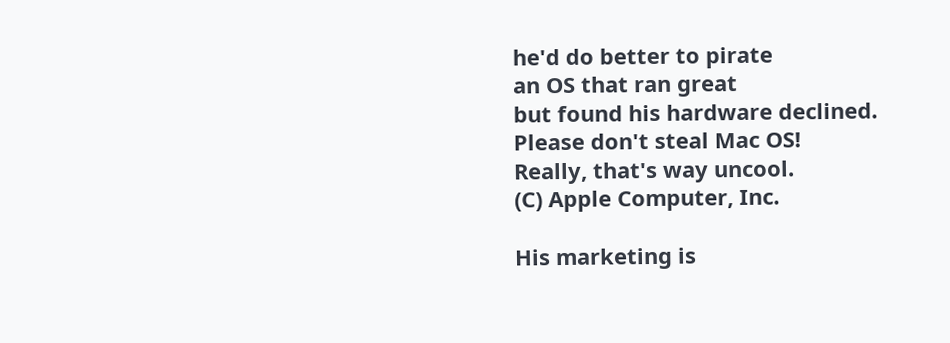he'd do better to pirate
an OS that ran great
but found his hardware declined.
Please don't steal Mac OS!
Really, that's way uncool.
(C) Apple Computer, Inc.

His marketing is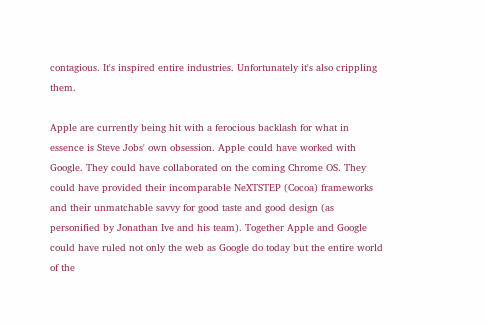contagious. It's inspired entire industries. Unfortunately it's also crippling them.

Apple are currently being hit with a ferocious backlash for what in essence is Steve Jobs' own obsession. Apple could have worked with Google. They could have collaborated on the coming Chrome OS. They could have provided their incomparable NeXTSTEP (Cocoa) frameworks and their unmatchable savvy for good taste and good design (as personified by Jonathan Ive and his team). Together Apple and Google could have ruled not only the web as Google do today but the entire world of the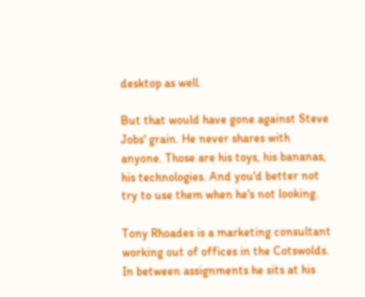desktop as well.

But that would have gone against Steve Jobs' grain. He never shares with anyone. Those are his toys, his bananas, his technologies. And you'd better not try to use them when he's not looking.

Tony Rhoades is a marketing consultant working out of offices in the Cotswolds. In between assignments he sits at his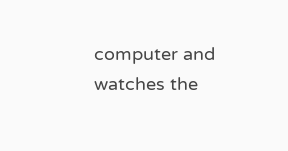computer and watches the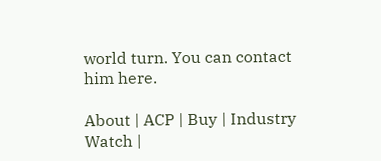world turn. You can contact him here.

About | ACP | Buy | Industry Watch |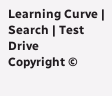Learning Curve | Search | Test Drive
Copyright ©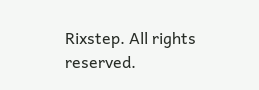Rixstep. All rights reserved.